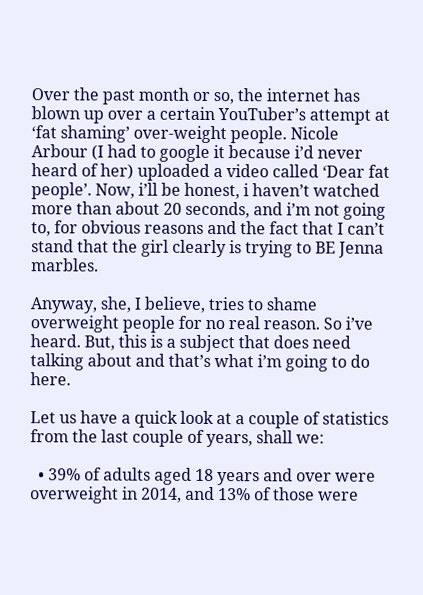Over the past month or so, the internet has blown up over a certain YouTuber’s attempt at ‘fat shaming’ over-weight people. Nicole Arbour (I had to google it because i’d never heard of her) uploaded a video called ‘Dear fat people’. Now, i’ll be honest, i haven’t watched more than about 20 seconds, and i’m not going to, for obvious reasons and the fact that I can’t stand that the girl clearly is trying to BE Jenna marbles.

Anyway, she, I believe, tries to shame overweight people for no real reason. So i’ve heard. But, this is a subject that does need talking about and that’s what i’m going to do here.

Let us have a quick look at a couple of statistics from the last couple of years, shall we:

  • 39% of adults aged 18 years and over were overweight in 2014, and 13% of those were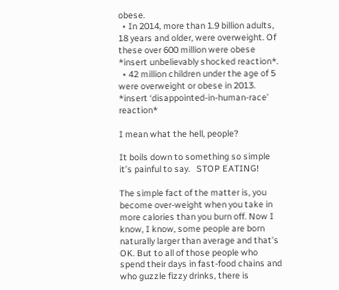obese.
  • In 2014, more than 1.9 billion adults, 18 years and older, were overweight. Of these over 600 million were obese *insert unbelievably shocked reaction*.
  • 42 million children under the age of 5 were overweight or obese in 2013. *insert ‘disappointed-in-human-race’ reaction*

I mean what the hell, people?

It boils down to something so simple it’s painful to say.   STOP EATING!

The simple fact of the matter is, you become over-weight when you take in more calories than you burn off. Now I know, I know, some people are born naturally larger than average and that’s OK. But to all of those people who spend their days in fast-food chains and who guzzle fizzy drinks, there is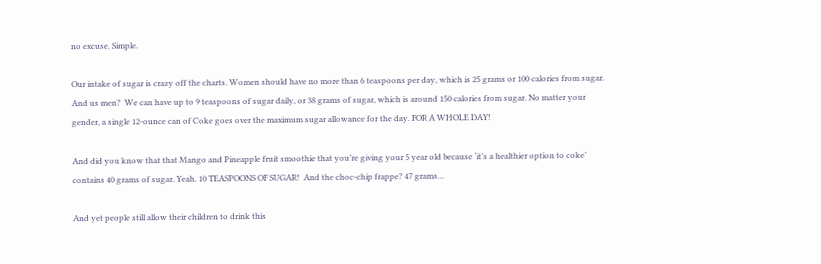no excuse. Simple.

Our intake of sugar is crazy off the charts. Women should have no more than 6 teaspoons per day, which is 25 grams or 100 calories from sugar. And us men?  We can have up to 9 teaspoons of sugar daily, or 38 grams of sugar, which is around 150 calories from sugar. No matter your gender, a single 12-ounce can of Coke goes over the maximum sugar allowance for the day. FOR A WHOLE DAY!

And did you know that that Mango and Pineapple fruit smoothie that you’re giving your 5 year old because ‘it’s a healthier option to coke’ contains 40 grams of sugar. Yeah. 10 TEASPOONS OF SUGAR!  And the choc-chip frappe? 47 grams…

And yet people still allow their children to drink this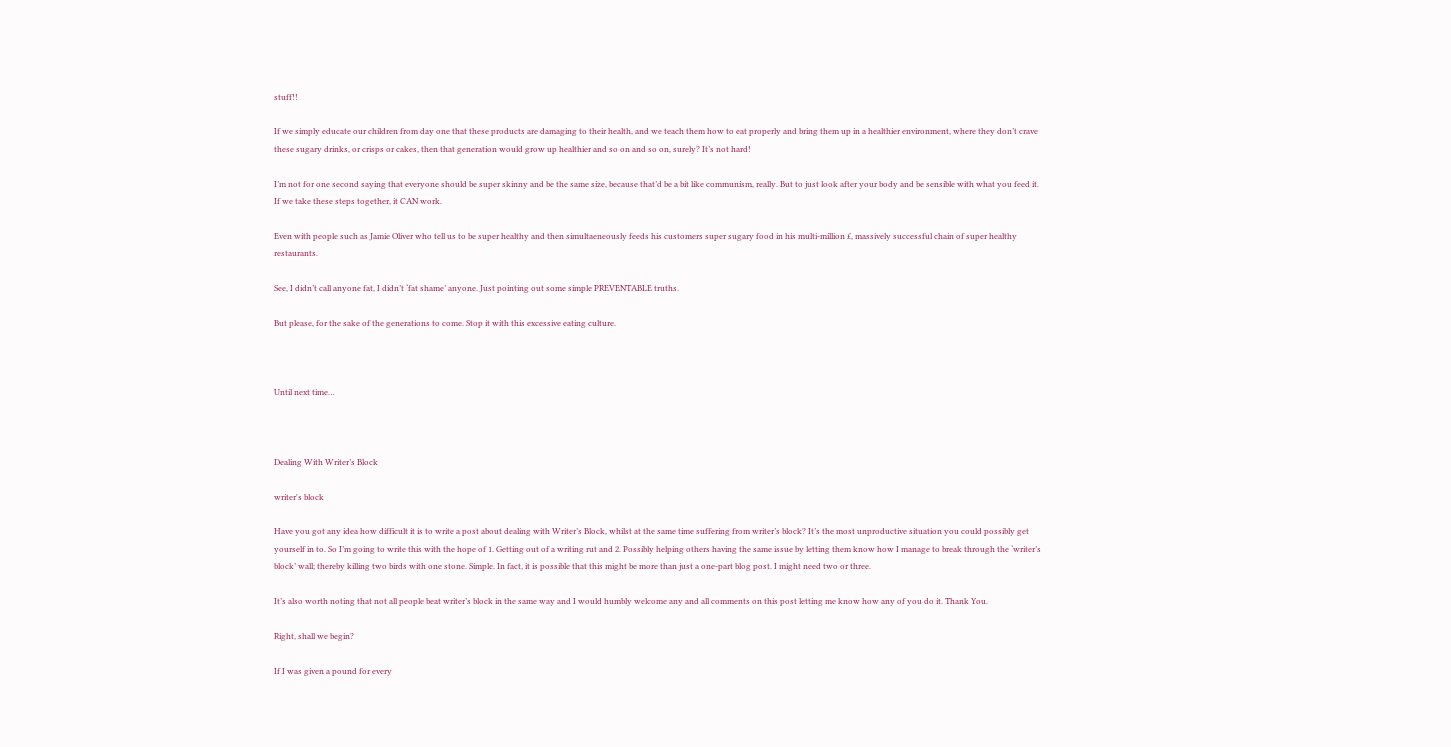stuff!!

If we simply educate our children from day one that these products are damaging to their health, and we teach them how to eat properly and bring them up in a healthier environment, where they don’t crave these sugary drinks, or crisps or cakes, then that generation would grow up healthier and so on and so on, surely? It’s not hard!

I’m not for one second saying that everyone should be super skinny and be the same size, because that’d be a bit like communism, really. But to just look after your body and be sensible with what you feed it. If we take these steps together, it CAN work.

Even with people such as Jamie Oliver who tell us to be super healthy and then simultaeneously feeds his customers super sugary food in his multi-million £, massively successful chain of super healthy restaurants.

See, I didn’t call anyone fat, I didn’t ‘fat shame’ anyone. Just pointing out some simple PREVENTABLE truths.

But please, for the sake of the generations to come. Stop it with this excessive eating culture.



Until next time…



Dealing With Writer’s Block

writer's block

Have you got any idea how difficult it is to write a post about dealing with Writer’s Block, whilst at the same time suffering from writer’s block? It’s the most unproductive situation you could possibly get yourself in to. So I’m going to write this with the hope of 1. Getting out of a writing rut and 2. Possibly helping others having the same issue by letting them know how I manage to break through the ‘writer’s block’ wall; thereby killing two birds with one stone. Simple. In fact, it is possible that this might be more than just a one-part blog post. I might need two or three.

It’s also worth noting that not all people beat writer’s block in the same way and I would humbly welcome any and all comments on this post letting me know how any of you do it. Thank You.

Right, shall we begin?

If I was given a pound for every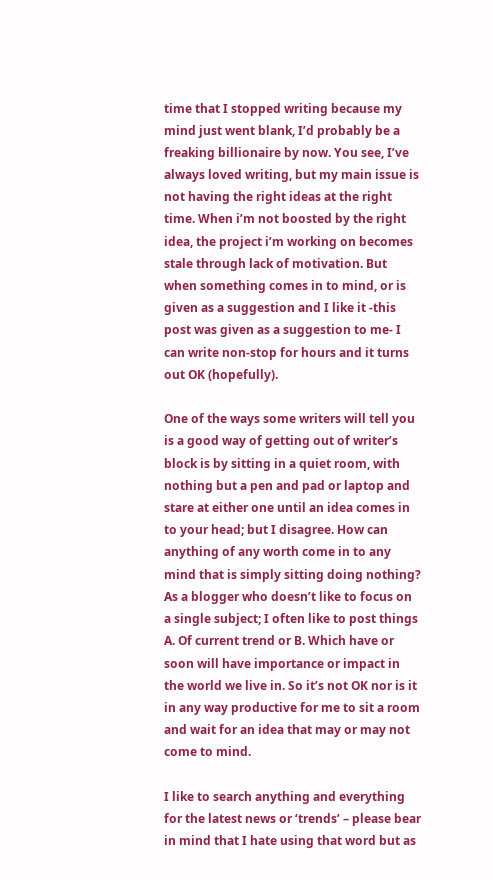time that I stopped writing because my mind just went blank, I’d probably be a freaking billionaire by now. You see, I’ve always loved writing, but my main issue is not having the right ideas at the right time. When i’m not boosted by the right idea, the project i’m working on becomes stale through lack of motivation. But when something comes in to mind, or is given as a suggestion and I like it -this post was given as a suggestion to me- I can write non-stop for hours and it turns out OK (hopefully).

One of the ways some writers will tell you is a good way of getting out of writer’s block is by sitting in a quiet room, with nothing but a pen and pad or laptop and stare at either one until an idea comes in to your head; but I disagree. How can anything of any worth come in to any mind that is simply sitting doing nothing? As a blogger who doesn’t like to focus on a single subject; I often like to post things A. Of current trend or B. Which have or soon will have importance or impact in the world we live in. So it’s not OK nor is it in any way productive for me to sit a room and wait for an idea that may or may not come to mind.

I like to search anything and everything for the latest news or ‘trends’ – please bear in mind that I hate using that word but as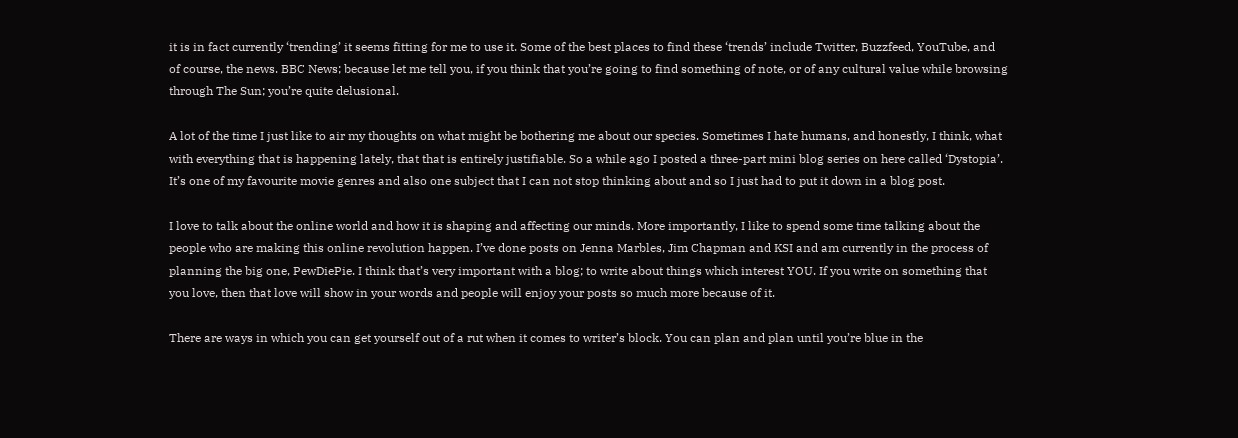it is in fact currently ‘trending’ it seems fitting for me to use it. Some of the best places to find these ‘trends’ include Twitter, Buzzfeed, YouTube, and of course, the news. BBC News; because let me tell you, if you think that you’re going to find something of note, or of any cultural value while browsing through The Sun; you’re quite delusional.

A lot of the time I just like to air my thoughts on what might be bothering me about our species. Sometimes I hate humans, and honestly, I think, what with everything that is happening lately, that that is entirely justifiable. So a while ago I posted a three-part mini blog series on here called ‘Dystopia’. It’s one of my favourite movie genres and also one subject that I can not stop thinking about and so I just had to put it down in a blog post.

I love to talk about the online world and how it is shaping and affecting our minds. More importantly, I like to spend some time talking about the people who are making this online revolution happen. I’ve done posts on Jenna Marbles, Jim Chapman and KSI and am currently in the process of planning the big one, PewDiePie. I think that’s very important with a blog; to write about things which interest YOU. If you write on something that you love, then that love will show in your words and people will enjoy your posts so much more because of it.

There are ways in which you can get yourself out of a rut when it comes to writer’s block. You can plan and plan until you’re blue in the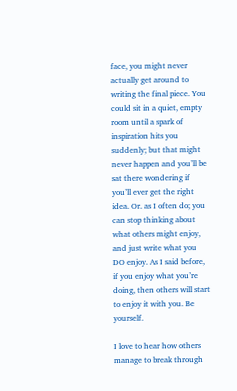face, you might never actually get around to writing the final piece. You could sit in a quiet, empty room until a spark of inspiration hits you suddenly; but that might never happen and you’ll be sat there wondering if you’ll ever get the right idea. Or. as I often do; you can stop thinking about what others might enjoy, and just write what you DO enjoy. As I said before, if you enjoy what you’re doing, then others will start to enjoy it with you. Be yourself.

I love to hear how others manage to break through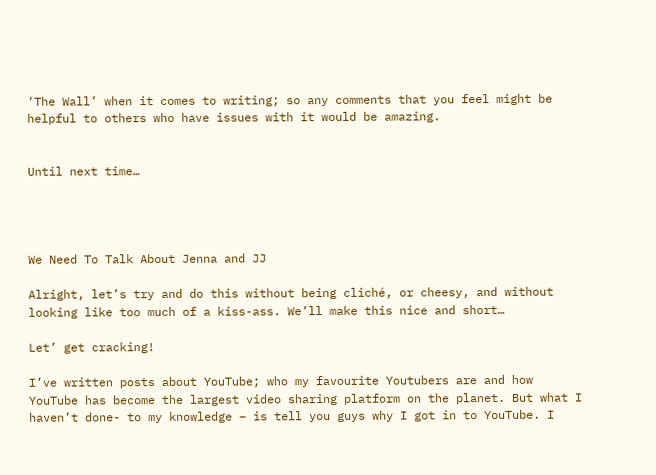‘The Wall’ when it comes to writing; so any comments that you feel might be helpful to others who have issues with it would be amazing.


Until next time…




We Need To Talk About Jenna and JJ

Alright, let’s try and do this without being cliché, or cheesy, and without looking like too much of a kiss-ass. We’ll make this nice and short…

Let’ get cracking!

I’ve written posts about YouTube; who my favourite Youtubers are and how YouTube has become the largest video sharing platform on the planet. But what I haven’t done- to my knowledge – is tell you guys why I got in to YouTube. I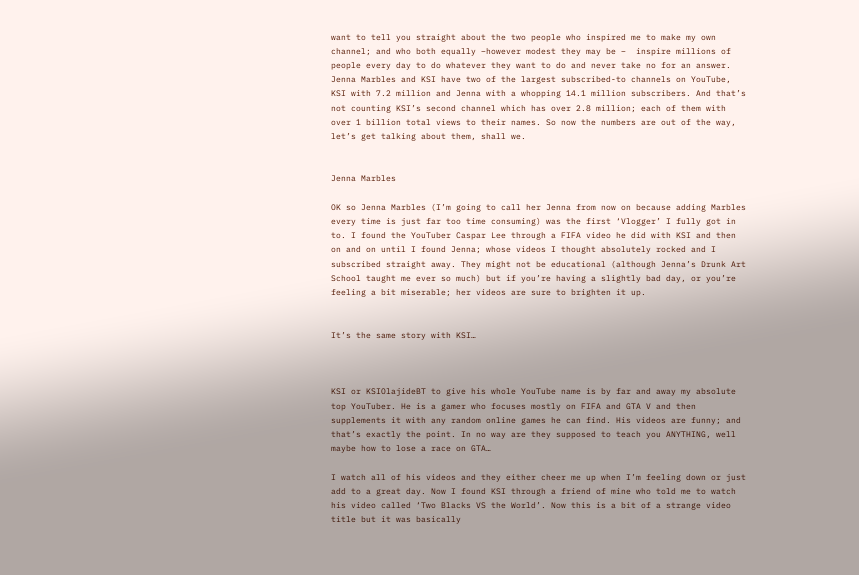want to tell you straight about the two people who inspired me to make my own channel; and who both equally –however modest they may be –  inspire millions of people every day to do whatever they want to do and never take no for an answer.  Jenna Marbles and KSI have two of the largest subscribed-to channels on YouTube, KSI with 7.2 million and Jenna with a whopping 14.1 million subscribers. And that’s not counting KSI’s second channel which has over 2.8 million; each of them with over 1 billion total views to their names. So now the numbers are out of the way, let’s get talking about them, shall we.


Jenna Marbles

OK so Jenna Marbles (I’m going to call her Jenna from now on because adding Marbles every time is just far too time consuming) was the first ‘Vlogger’ I fully got in to. I found the YouTuber Caspar Lee through a FIFA video he did with KSI and then on and on until I found Jenna; whose videos I thought absolutely rocked and I subscribed straight away. They might not be educational (although Jenna’s Drunk Art School taught me ever so much) but if you’re having a slightly bad day, or you’re feeling a bit miserable; her videos are sure to brighten it up.


It’s the same story with KSI…



KSI or KSIOlajideBT to give his whole YouTube name is by far and away my absolute top YouTuber. He is a gamer who focuses mostly on FIFA and GTA V and then supplements it with any random online games he can find. His videos are funny; and that’s exactly the point. In no way are they supposed to teach you ANYTHING, well maybe how to lose a race on GTA…

I watch all of his videos and they either cheer me up when I’m feeling down or just add to a great day. Now I found KSI through a friend of mine who told me to watch his video called ‘Two Blacks VS the World’. Now this is a bit of a strange video title but it was basically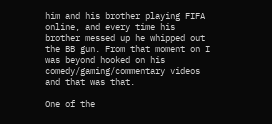him and his brother playing FIFA online, and every time his brother messed up he whipped out the BB gun. From that moment on I was beyond hooked on his comedy/gaming/commentary videos and that was that.

One of the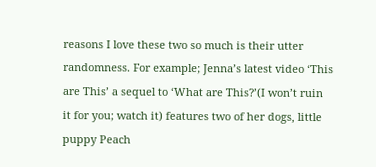reasons I love these two so much is their utter randomness. For example; Jenna’s latest video ‘This are This’ a sequel to ‘What are This?’(I won’t ruin it for you; watch it) features two of her dogs, little puppy Peach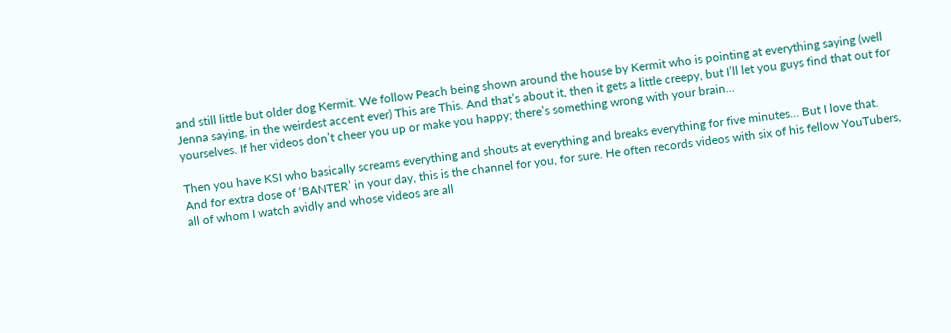and still little but older dog Kermit. We follow Peach being shown around the house by Kermit who is pointing at everything saying (well Jenna saying, in the weirdest accent ever) This are This. And that’s about it, then it gets a little creepy, but I’ll let you guys find that out for yourselves. If her videos don’t cheer you up or make you happy; there’s something wrong with your brain…

Then you have KSI who basically screams everything and shouts at everything and breaks everything for five minutes… But I love that. And for extra dose of ‘BANTER’ in your day, this is the channel for you, for sure. He often records videos with six of his fellow YouTubers, all of whom I watch avidly and whose videos are all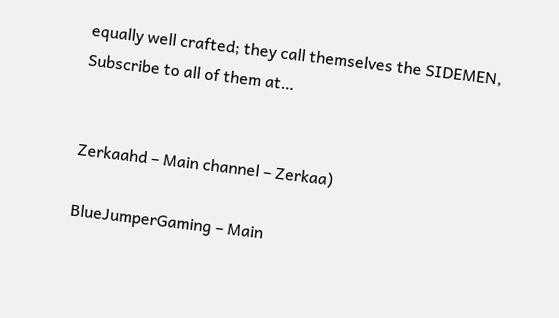equally well crafted; they call themselves the SIDEMEN, Subscribe to all of them at…


Zerkaahd – Main channel – Zerkaa)

BlueJumperGaming – Main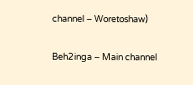channel – Woretoshaw)

Beh2inga – Main channel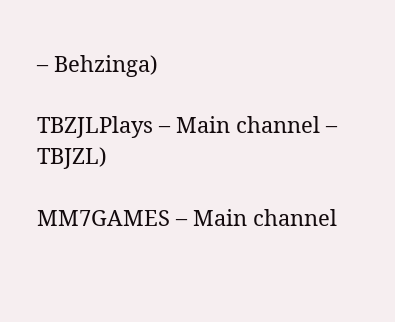– Behzinga)

TBZJLPlays – Main channel – TBJZL)

MM7GAMES – Main channel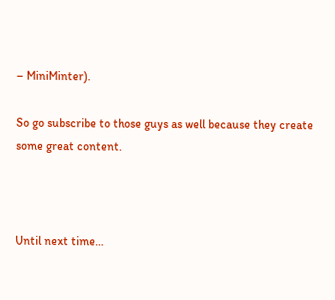– MiniMinter).

So go subscribe to those guys as well because they create some great content.



Until next time…